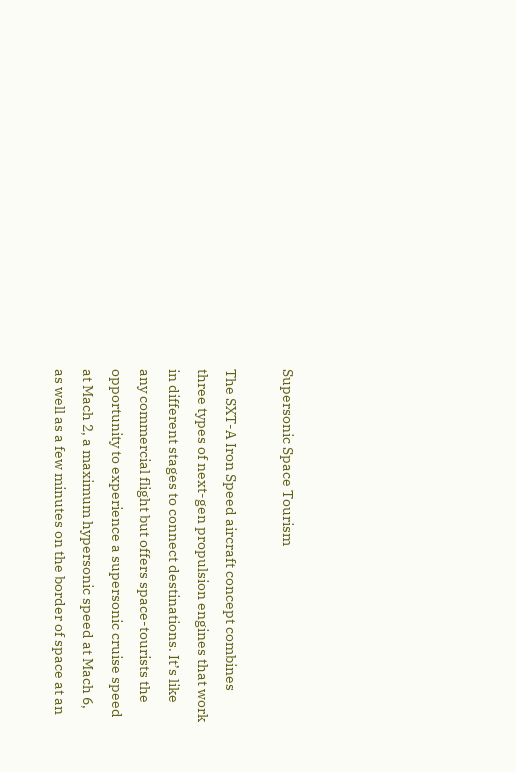Supersonic Space Tourism

The SXT-A Iron Speed aircraft concept combines three types of next-gen propulsion engines that work in different stages to connect destinations. It’s like any commercial flight but offers space-tourists the opportunity to experience a supersonic cruise speed at Mach 2, a maximum hypersonic speed at Mach 6, as well as a few minutes on the border of space at an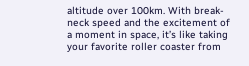altitude over 100km. With break-neck speed and the excitement of a moment in space, it’s like taking your favorite roller coaster from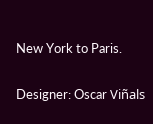New York to Paris.

Designer: Oscar Viñals